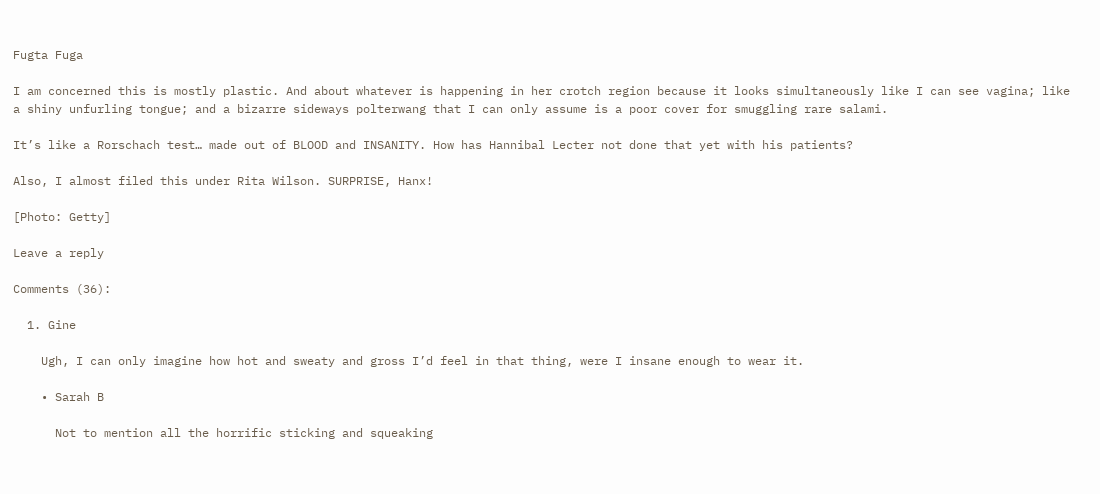Fugta Fuga

I am concerned this is mostly plastic. And about whatever is happening in her crotch region because it looks simultaneously like I can see vagina; like a shiny unfurling tongue; and a bizarre sideways polterwang that I can only assume is a poor cover for smuggling rare salami.

It’s like a Rorschach test… made out of BLOOD and INSANITY. How has Hannibal Lecter not done that yet with his patients?

Also, I almost filed this under Rita Wilson. SURPRISE, Hanx!

[Photo: Getty]

Leave a reply

Comments (36):

  1. Gine

    Ugh, I can only imagine how hot and sweaty and gross I’d feel in that thing, were I insane enough to wear it.

    • Sarah B

      Not to mention all the horrific sticking and squeaking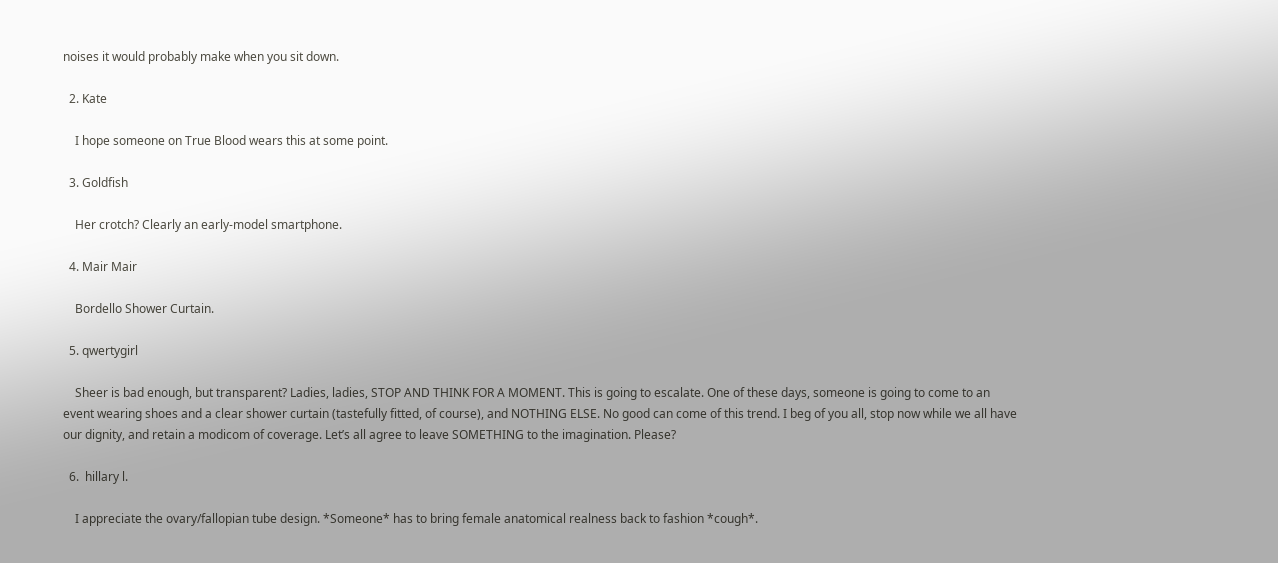noises it would probably make when you sit down.

  2. Kate

    I hope someone on True Blood wears this at some point.

  3. Goldfish

    Her crotch? Clearly an early-model smartphone.

  4. Mair Mair

    Bordello Shower Curtain.

  5. qwertygirl

    Sheer is bad enough, but transparent? Ladies, ladies, STOP AND THINK FOR A MOMENT. This is going to escalate. One of these days, someone is going to come to an event wearing shoes and a clear shower curtain (tastefully fitted, of course), and NOTHING ELSE. No good can come of this trend. I beg of you all, stop now while we all have our dignity, and retain a modicom of coverage. Let’s all agree to leave SOMETHING to the imagination. Please?

  6.  hillary l.

    I appreciate the ovary/fallopian tube design. *Someone* has to bring female anatomical realness back to fashion *cough*.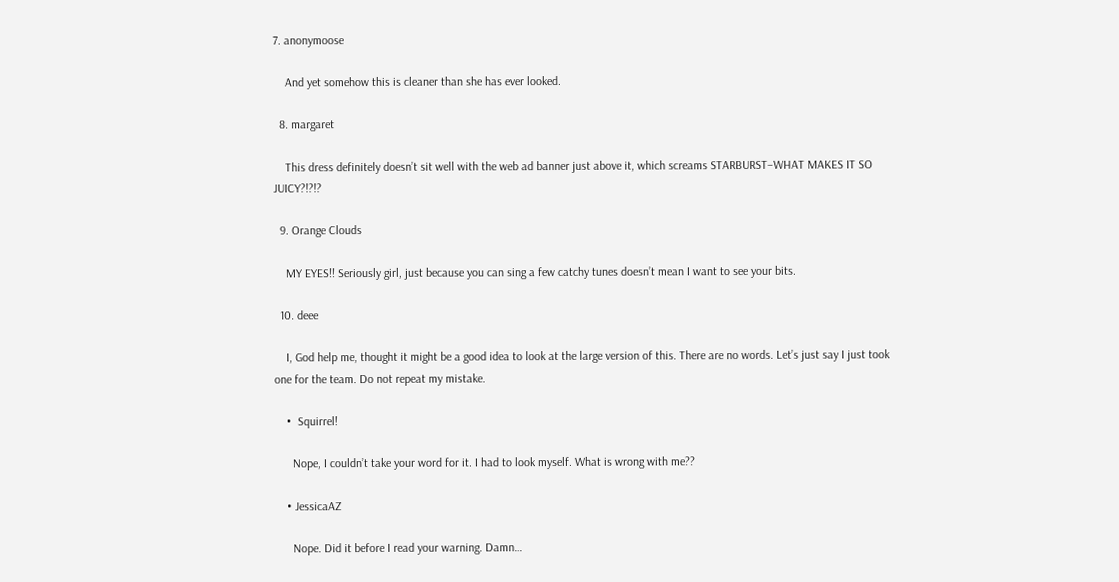7. anonymoose

    And yet somehow this is cleaner than she has ever looked.

  8. margaret

    This dress definitely doesn’t sit well with the web ad banner just above it, which screams STARBURST–WHAT MAKES IT SO JUICY?!?!?

  9. Orange Clouds

    MY EYES!! Seriously girl, just because you can sing a few catchy tunes doesn’t mean I want to see your bits.

  10. deee

    I, God help me, thought it might be a good idea to look at the large version of this. There are no words. Let’s just say I just took one for the team. Do not repeat my mistake.

    •  Squirrel!

      Nope, I couldn’t take your word for it. I had to look myself. What is wrong with me??

    • JessicaAZ

      Nope. Did it before I read your warning. Damn…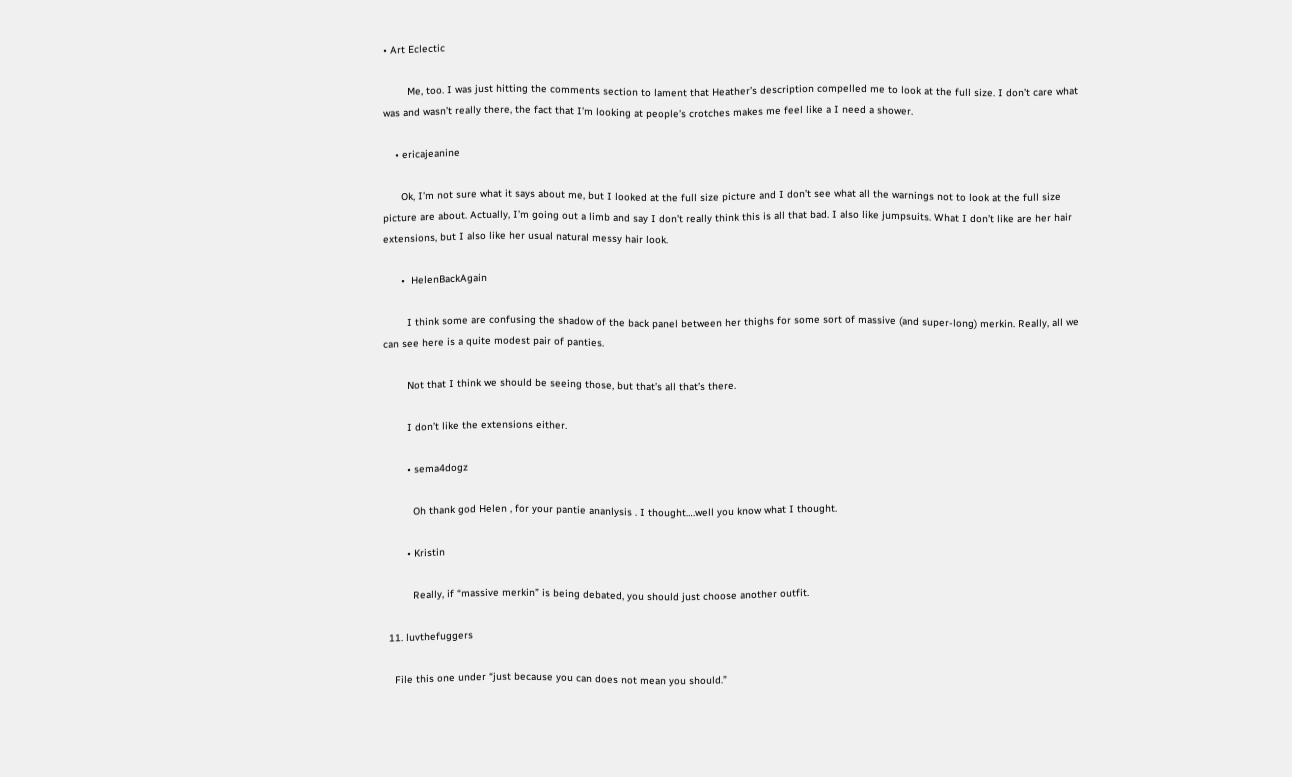• Art Eclectic

        Me, too. I was just hitting the comments section to lament that Heather’s description compelled me to look at the full size. I don’t care what was and wasn’t really there, the fact that I’m looking at people’s crotches makes me feel like a I need a shower.

    • ericajeanine

      Ok, I’m not sure what it says about me, but I looked at the full size picture and I don’t see what all the warnings not to look at the full size picture are about. Actually, I’m going out a limb and say I don’t really think this is all that bad. I also like jumpsuits. What I don’t like are her hair extensions, but I also like her usual natural messy hair look.

      •  HelenBackAgain

        I think some are confusing the shadow of the back panel between her thighs for some sort of massive (and super-long) merkin. Really, all we can see here is a quite modest pair of panties.

        Not that I think we should be seeing those, but that’s all that’s there.

        I don’t like the extensions either.

        • sema4dogz

          Oh thank god Helen , for your pantie ananlysis . I thought….well you know what I thought.

        • Kristin

          Really, if “massive merkin” is being debated, you should just choose another outfit.

  11. luvthefuggers

    File this one under “just because you can does not mean you should.”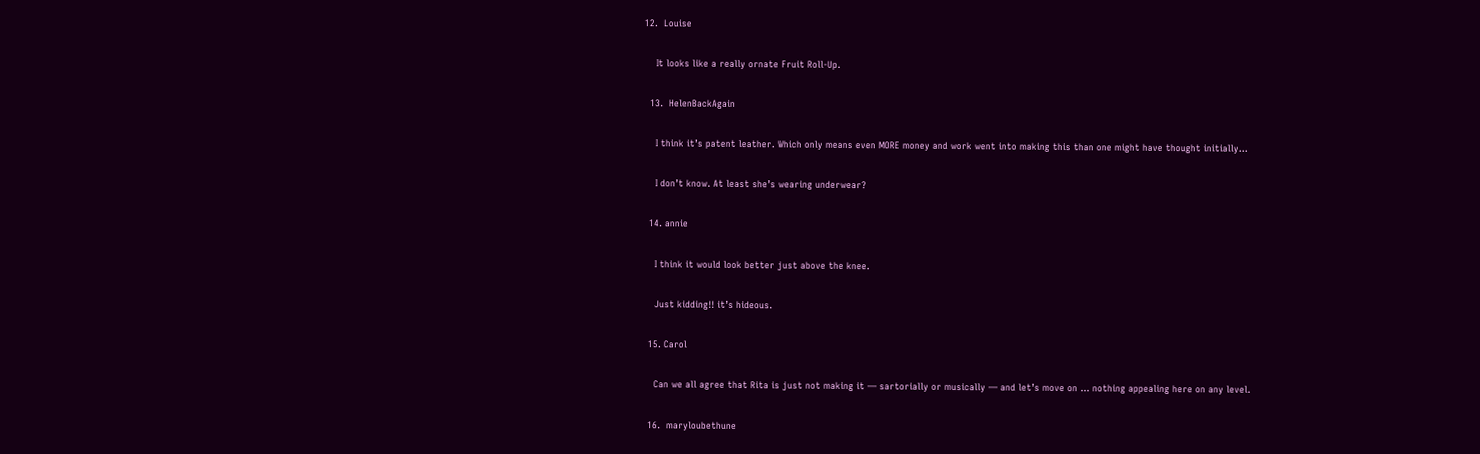12.  Louise

    It looks like a really ornate Fruit Roll-Up.

  13.  HelenBackAgain

    I think it’s patent leather. Which only means even MORE money and work went into making this than one might have thought initially…

    I don’t know. At least she’s wearing underwear?

  14. annie

    I think it would look better just above the knee.

    Just kidding!! it’s hideous.

  15. Carol

    Can we all agree that Rita is just not making it — sartorially or musically — and let’s move on … nothing appealing here on any level.

  16.  maryloubethune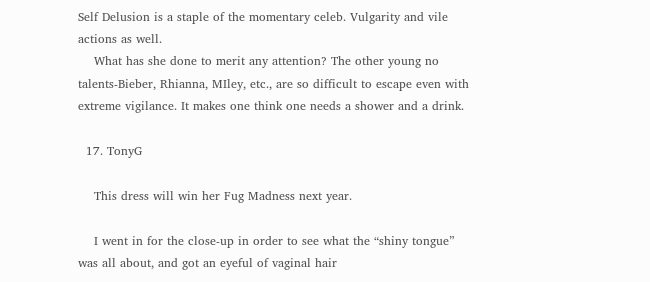Self Delusion is a staple of the momentary celeb. Vulgarity and vile actions as well.
    What has she done to merit any attention? The other young no talents-Bieber, Rhianna, MIley, etc., are so difficult to escape even with extreme vigilance. It makes one think one needs a shower and a drink.

  17. TonyG

    This dress will win her Fug Madness next year.

    I went in for the close-up in order to see what the “shiny tongue” was all about, and got an eyeful of vaginal hair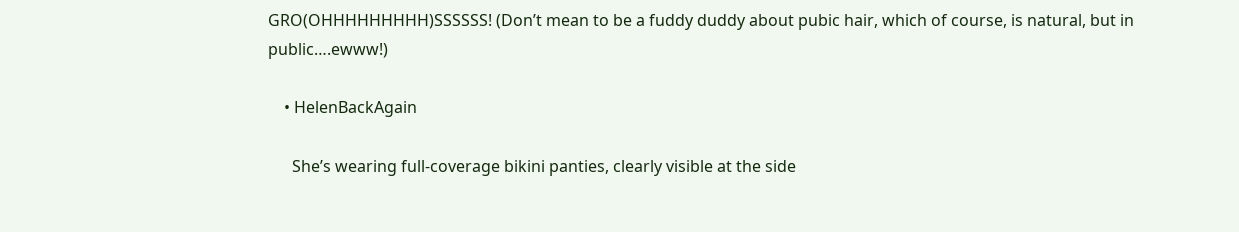GRO(OHHHHHHHHH)SSSSSS! (Don’t mean to be a fuddy duddy about pubic hair, which of course, is natural, but in public….ewww!)

    • HelenBackAgain

      She’s wearing full-coverage bikini panties, clearly visible at the side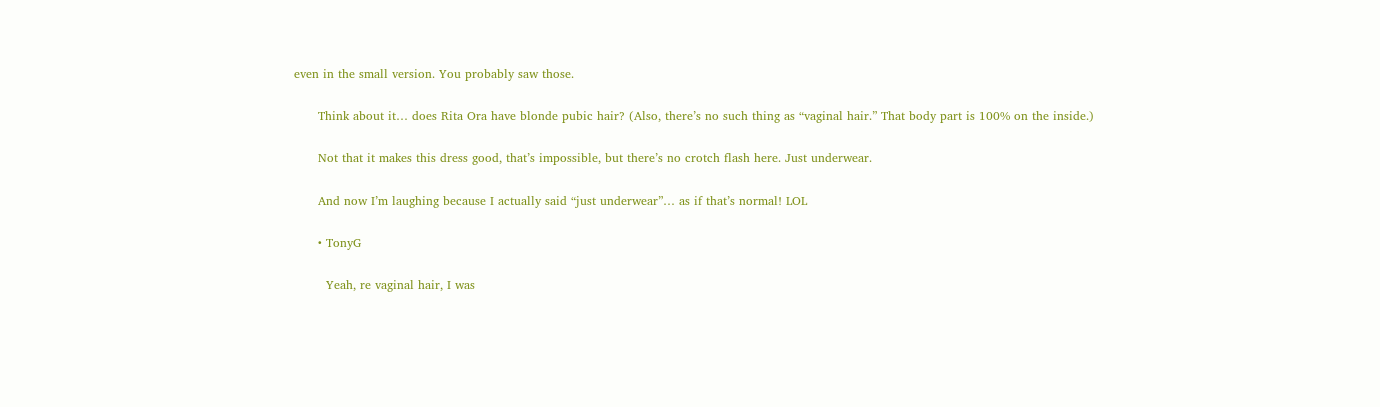even in the small version. You probably saw those.

      Think about it… does Rita Ora have blonde pubic hair? (Also, there’s no such thing as “vaginal hair.” That body part is 100% on the inside.)

      Not that it makes this dress good, that’s impossible, but there’s no crotch flash here. Just underwear.

      And now I’m laughing because I actually said “just underwear”… as if that’s normal! LOL

      • TonyG

        Yeah, re vaginal hair, I was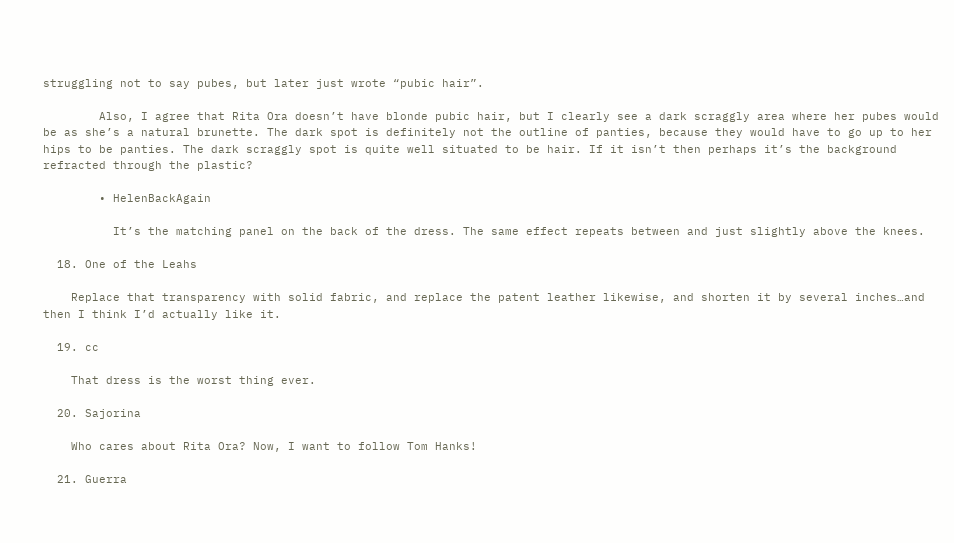struggling not to say pubes, but later just wrote “pubic hair”.

        Also, I agree that Rita Ora doesn’t have blonde pubic hair, but I clearly see a dark scraggly area where her pubes would be as she’s a natural brunette. The dark spot is definitely not the outline of panties, because they would have to go up to her hips to be panties. The dark scraggly spot is quite well situated to be hair. If it isn’t then perhaps it’s the background refracted through the plastic?

        • HelenBackAgain

          It’s the matching panel on the back of the dress. The same effect repeats between and just slightly above the knees.

  18. One of the Leahs

    Replace that transparency with solid fabric, and replace the patent leather likewise, and shorten it by several inches…and then I think I’d actually like it.

  19. cc

    That dress is the worst thing ever.

  20. Sajorina

    Who cares about Rita Ora? Now, I want to follow Tom Hanks!

  21. Guerra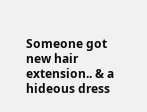Someone got new hair extension.. & a hideous dress